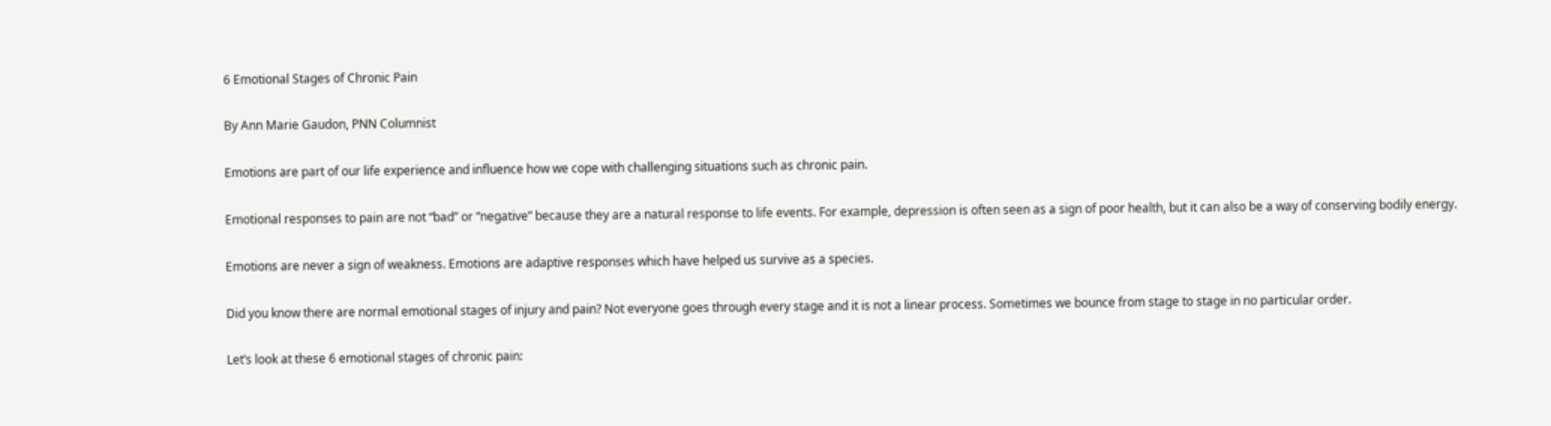6 Emotional Stages of Chronic Pain

By Ann Marie Gaudon, PNN Columnist

Emotions are part of our life experience and influence how we cope with challenging situations such as chronic pain.

Emotional responses to pain are not “bad” or “negative” because they are a natural response to life events. For example, depression is often seen as a sign of poor health, but it can also be a way of conserving bodily energy.

Emotions are never a sign of weakness. Emotions are adaptive responses which have helped us survive as a species.

Did you know there are normal emotional stages of injury and pain? Not everyone goes through every stage and it is not a linear process. Sometimes we bounce from stage to stage in no particular order.

Let’s look at these 6 emotional stages of chronic pain: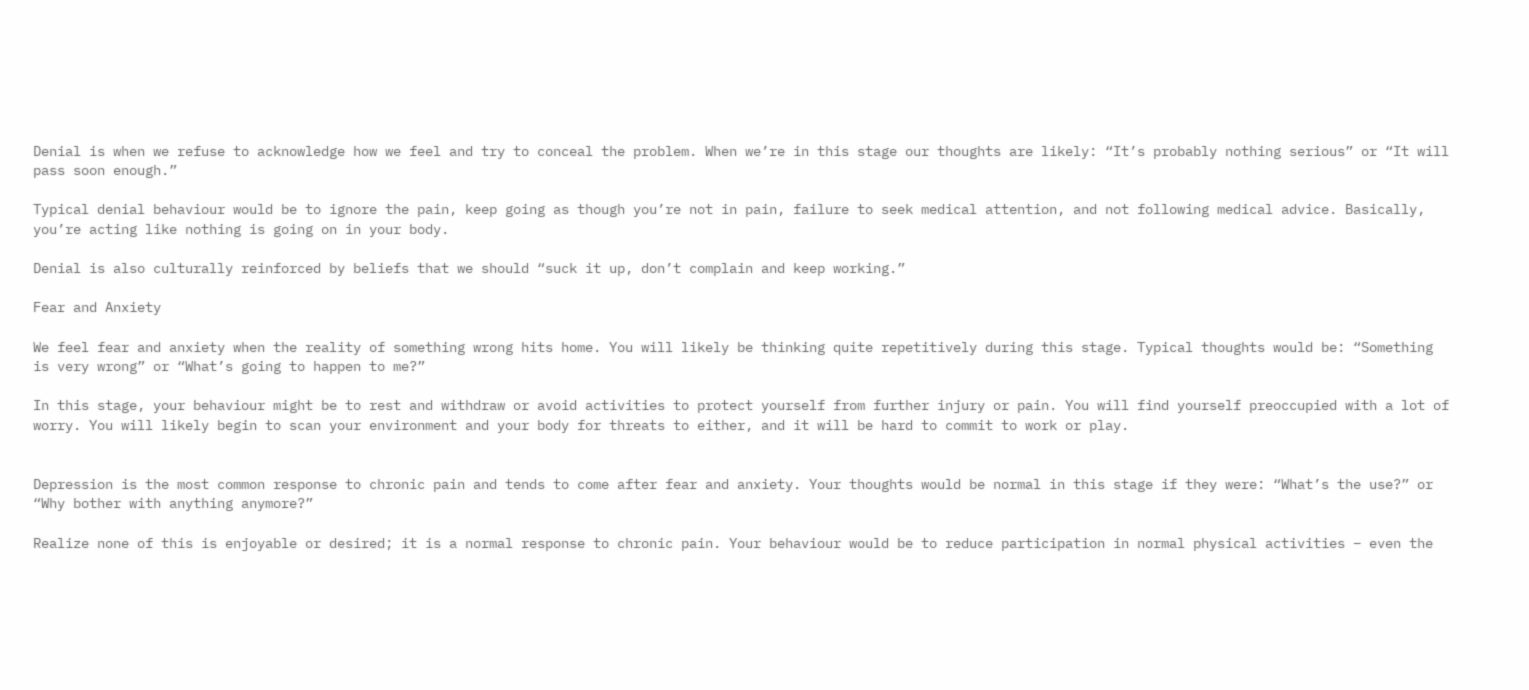Denial is when we refuse to acknowledge how we feel and try to conceal the problem. When we’re in this stage our thoughts are likely: “It’s probably nothing serious” or “It will pass soon enough.”

Typical denial behaviour would be to ignore the pain, keep going as though you’re not in pain, failure to seek medical attention, and not following medical advice. Basically, you’re acting like nothing is going on in your body.

Denial is also culturally reinforced by beliefs that we should “suck it up, don’t complain and keep working.”

Fear and Anxiety

We feel fear and anxiety when the reality of something wrong hits home. You will likely be thinking quite repetitively during this stage. Typical thoughts would be: “Something is very wrong” or “What’s going to happen to me?”

In this stage, your behaviour might be to rest and withdraw or avoid activities to protect yourself from further injury or pain. You will find yourself preoccupied with a lot of worry. You will likely begin to scan your environment and your body for threats to either, and it will be hard to commit to work or play.


Depression is the most common response to chronic pain and tends to come after fear and anxiety. Your thoughts would be normal in this stage if they were: “What’s the use?” or “Why bother with anything anymore?”

Realize none of this is enjoyable or desired; it is a normal response to chronic pain. Your behaviour would be to reduce participation in normal physical activities – even the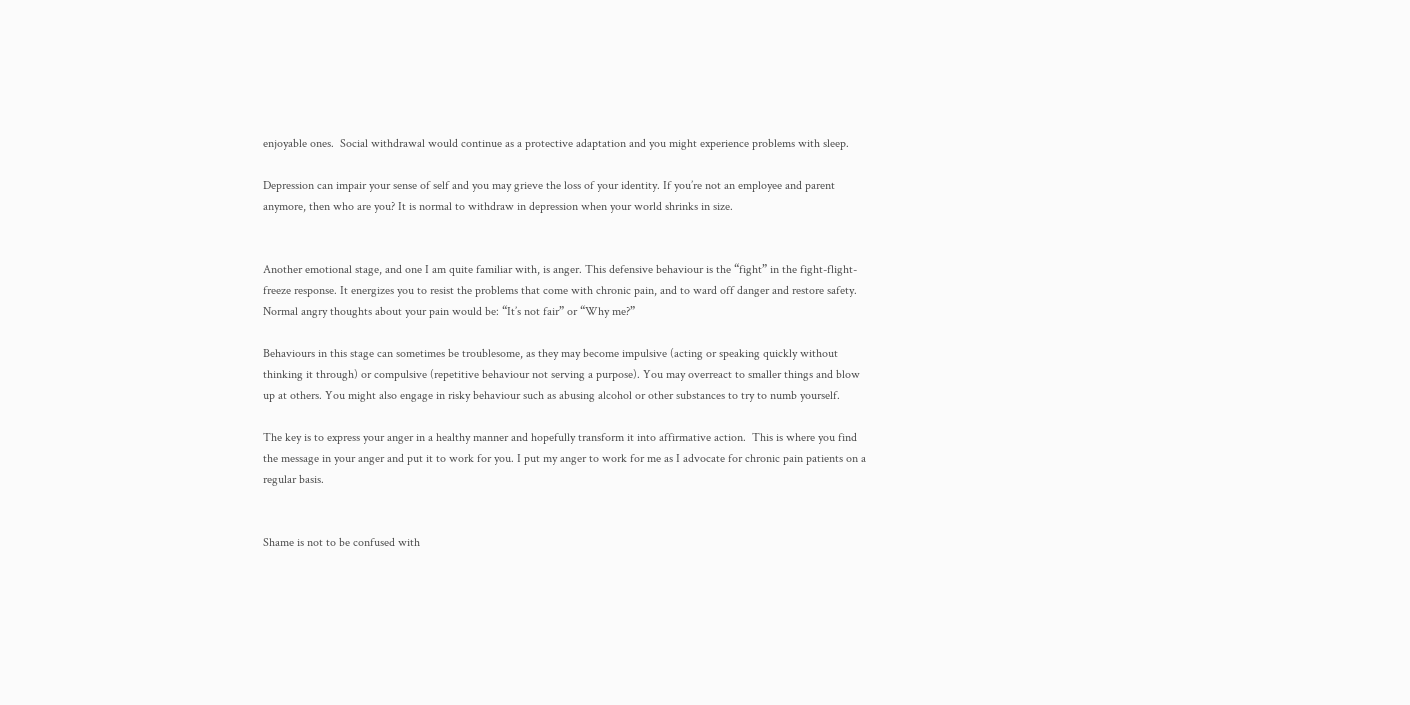enjoyable ones.  Social withdrawal would continue as a protective adaptation and you might experience problems with sleep.

Depression can impair your sense of self and you may grieve the loss of your identity. If you’re not an employee and parent anymore, then who are you? It is normal to withdraw in depression when your world shrinks in size.


Another emotional stage, and one I am quite familiar with, is anger. This defensive behaviour is the “fight” in the fight-flight-freeze response. It energizes you to resist the problems that come with chronic pain, and to ward off danger and restore safety. Normal angry thoughts about your pain would be: “It’s not fair” or “Why me?”

Behaviours in this stage can sometimes be troublesome, as they may become impulsive (acting or speaking quickly without thinking it through) or compulsive (repetitive behaviour not serving a purpose). You may overreact to smaller things and blow up at others. You might also engage in risky behaviour such as abusing alcohol or other substances to try to numb yourself.

The key is to express your anger in a healthy manner and hopefully transform it into affirmative action.  This is where you find the message in your anger and put it to work for you. I put my anger to work for me as I advocate for chronic pain patients on a regular basis.


Shame is not to be confused with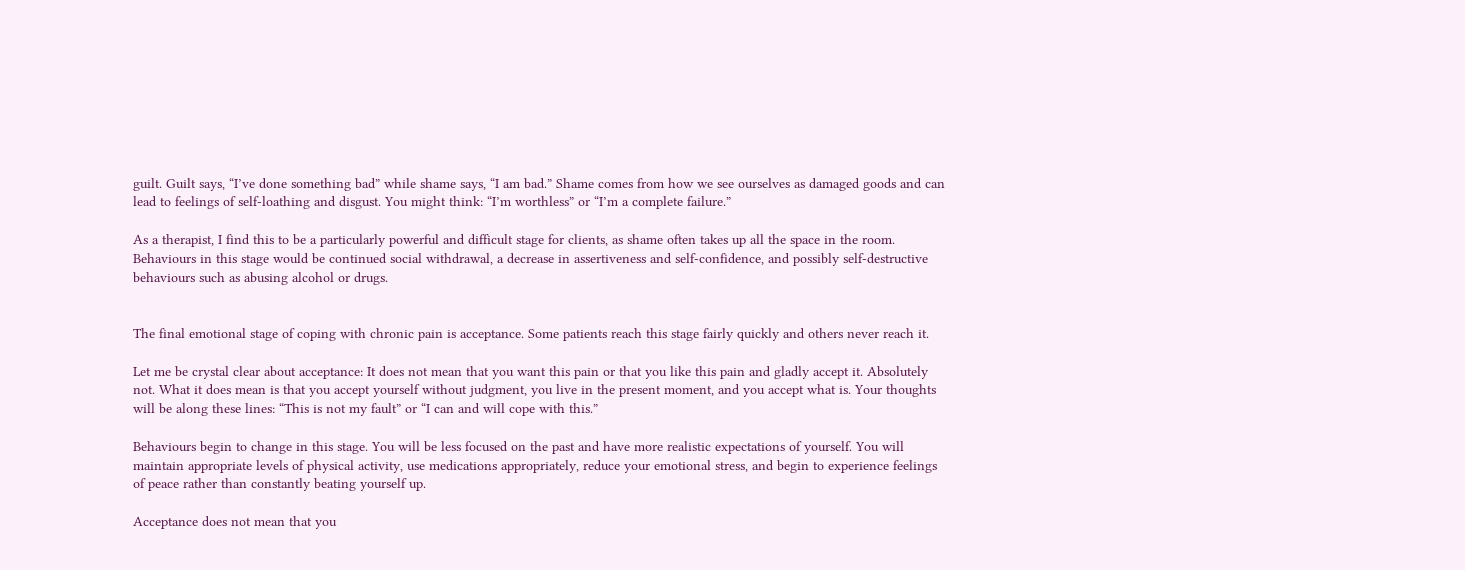guilt. Guilt says, “I’ve done something bad” while shame says, “I am bad.” Shame comes from how we see ourselves as damaged goods and can lead to feelings of self-loathing and disgust. You might think: “I’m worthless” or “I’m a complete failure.”

As a therapist, I find this to be a particularly powerful and difficult stage for clients, as shame often takes up all the space in the room. Behaviours in this stage would be continued social withdrawal, a decrease in assertiveness and self-confidence, and possibly self-destructive behaviours such as abusing alcohol or drugs.


The final emotional stage of coping with chronic pain is acceptance. Some patients reach this stage fairly quickly and others never reach it.

Let me be crystal clear about acceptance: It does not mean that you want this pain or that you like this pain and gladly accept it. Absolutely not. What it does mean is that you accept yourself without judgment, you live in the present moment, and you accept what is. Your thoughts will be along these lines: “This is not my fault” or “I can and will cope with this.”

Behaviours begin to change in this stage. You will be less focused on the past and have more realistic expectations of yourself. You will maintain appropriate levels of physical activity, use medications appropriately, reduce your emotional stress, and begin to experience feelings of peace rather than constantly beating yourself up.

Acceptance does not mean that you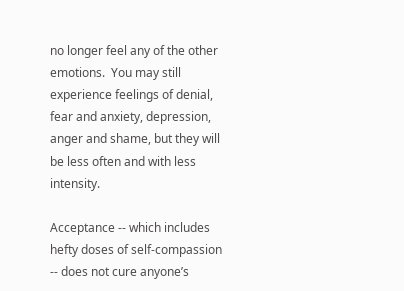no longer feel any of the other emotions.  You may still experience feelings of denial, fear and anxiety, depression, anger and shame, but they will be less often and with less intensity.

Acceptance -- which includes hefty doses of self-compassion -- does not cure anyone’s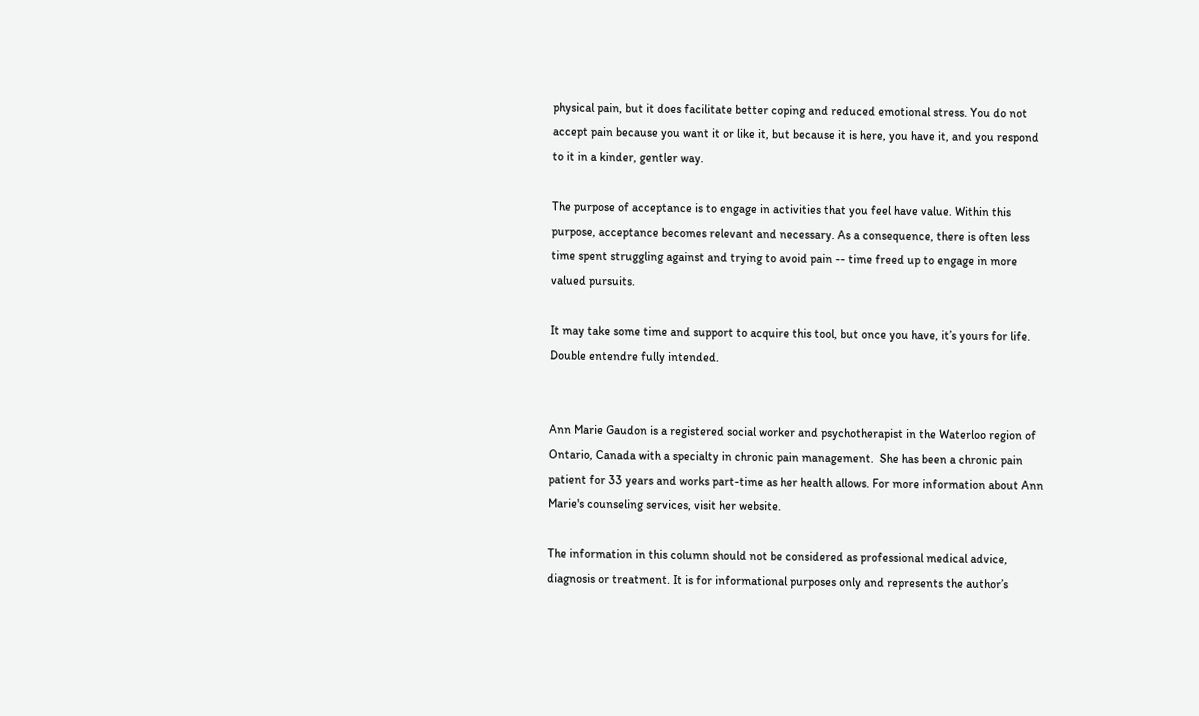physical pain, but it does facilitate better coping and reduced emotional stress. You do not accept pain because you want it or like it, but because it is here, you have it, and you respond to it in a kinder, gentler way.

The purpose of acceptance is to engage in activities that you feel have value. Within this purpose, acceptance becomes relevant and necessary. As a consequence, there is often less time spent struggling against and trying to avoid pain -- time freed up to engage in more valued pursuits.

It may take some time and support to acquire this tool, but once you have, it’s yours for life. Double entendre fully intended.


Ann Marie Gaudon is a registered social worker and psychotherapist in the Waterloo region of Ontario, Canada with a specialty in chronic pain management.  She has been a chronic pain patient for 33 years and works part-time as her health allows. For more information about Ann Marie's counseling services, visit her website.

The information in this column should not be considered as professional medical advice, diagnosis or treatment. It is for informational purposes only and represents the author’s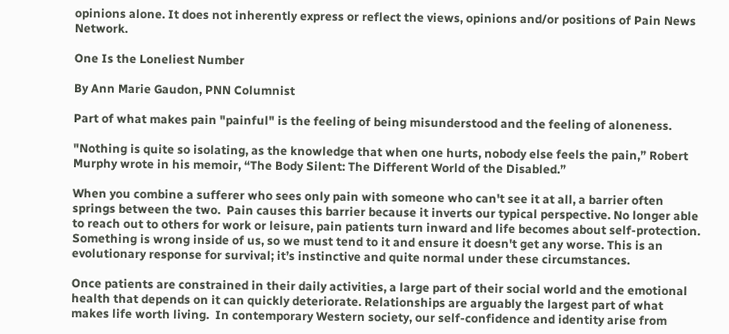opinions alone. It does not inherently express or reflect the views, opinions and/or positions of Pain News Network.

One Is the Loneliest Number

By Ann Marie Gaudon, PNN Columnist

Part of what makes pain "painful" is the feeling of being misunderstood and the feeling of aloneness.

"Nothing is quite so isolating, as the knowledge that when one hurts, nobody else feels the pain,” Robert Murphy wrote in his memoir, “The Body Silent: The Different World of the Disabled.”

When you combine a sufferer who sees only pain with someone who can't see it at all, a barrier often springs between the two.  Pain causes this barrier because it inverts our typical perspective. No longer able to reach out to others for work or leisure, pain patients turn inward and life becomes about self-protection. Something is wrong inside of us, so we must tend to it and ensure it doesn't get any worse. This is an evolutionary response for survival; it’s instinctive and quite normal under these circumstances.

Once patients are constrained in their daily activities, a large part of their social world and the emotional health that depends on it can quickly deteriorate. Relationships are arguably the largest part of what makes life worth living.  In contemporary Western society, our self-confidence and identity arise from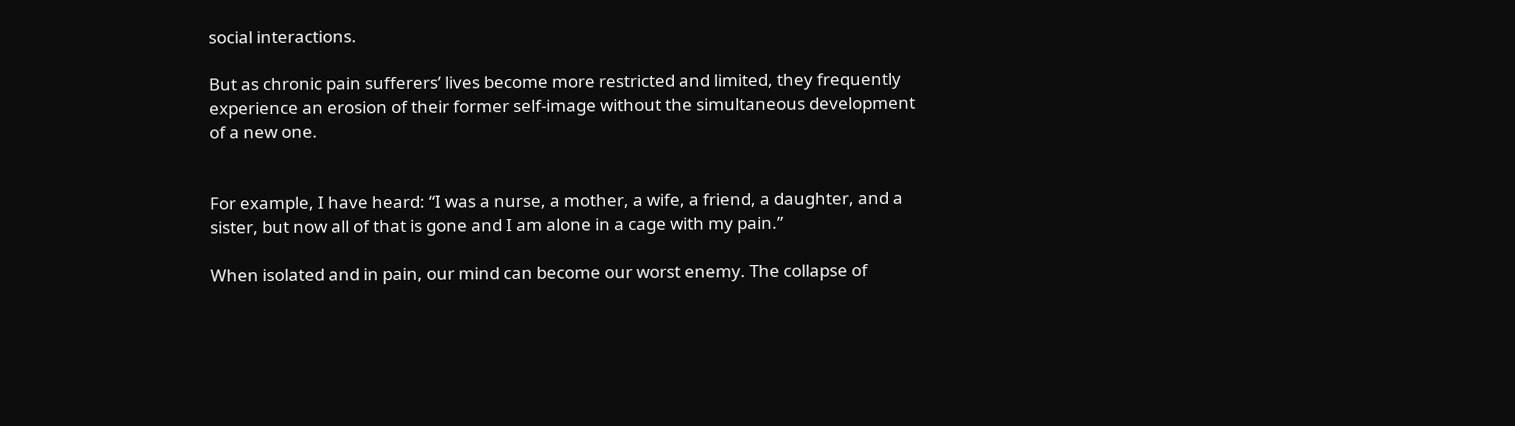social interactions.

But as chronic pain sufferers’ lives become more restricted and limited, they frequently experience an erosion of their former self-image without the simultaneous development of a new one.


For example, I have heard: “I was a nurse, a mother, a wife, a friend, a daughter, and a sister, but now all of that is gone and I am alone in a cage with my pain.”

When isolated and in pain, our mind can become our worst enemy. The collapse of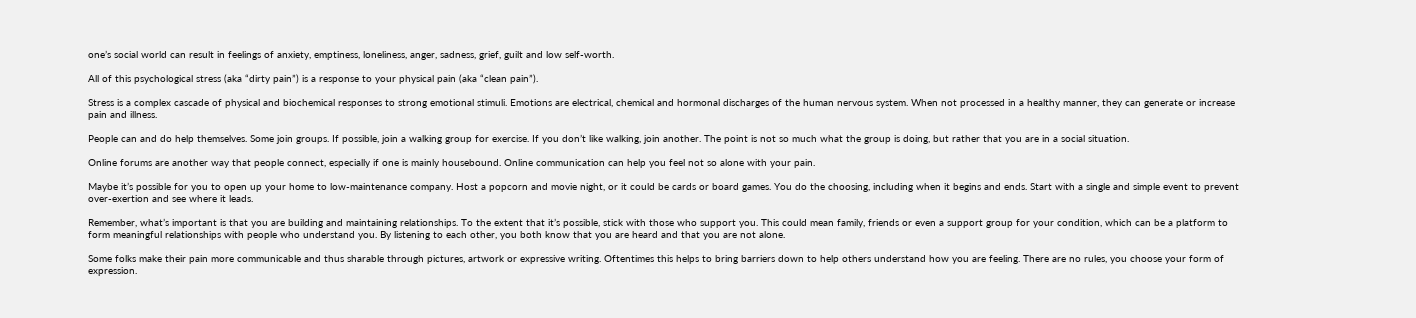one’s social world can result in feelings of anxiety, emptiness, loneliness, anger, sadness, grief, guilt and low self-worth.

All of this psychological stress (aka “dirty pain”) is a response to your physical pain (aka “clean pain”).

Stress is a complex cascade of physical and biochemical responses to strong emotional stimuli. Emotions are electrical, chemical and hormonal discharges of the human nervous system. When not processed in a healthy manner, they can generate or increase pain and illness.

People can and do help themselves. Some join groups. If possible, join a walking group for exercise. If you don’t like walking, join another. The point is not so much what the group is doing, but rather that you are in a social situation.

Online forums are another way that people connect, especially if one is mainly housebound. Online communication can help you feel not so alone with your pain.

Maybe it’s possible for you to open up your home to low-maintenance company. Host a popcorn and movie night, or it could be cards or board games. You do the choosing, including when it begins and ends. Start with a single and simple event to prevent over-exertion and see where it leads.

Remember, what’s important is that you are building and maintaining relationships. To the extent that it’s possible, stick with those who support you. This could mean family, friends or even a support group for your condition, which can be a platform to form meaningful relationships with people who understand you. By listening to each other, you both know that you are heard and that you are not alone.

Some folks make their pain more communicable and thus sharable through pictures, artwork or expressive writing. Oftentimes this helps to bring barriers down to help others understand how you are feeling. There are no rules, you choose your form of expression.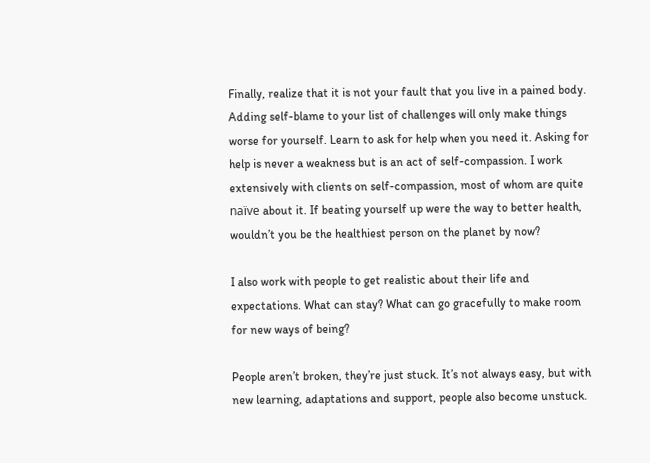Finally, realize that it is not your fault that you live in a pained body. Adding self-blame to your list of challenges will only make things worse for yourself. Learn to ask for help when you need it. Asking for help is never a weakness but is an act of self-compassion. I work extensively with clients on self-compassion, most of whom are quite naïve about it. If beating yourself up were the way to better health, wouldn’t you be the healthiest person on the planet by now?

I also work with people to get realistic about their life and expectations. What can stay? What can go gracefully to make room for new ways of being?

People aren’t broken, they’re just stuck. It’s not always easy, but with new learning, adaptations and support, people also become unstuck.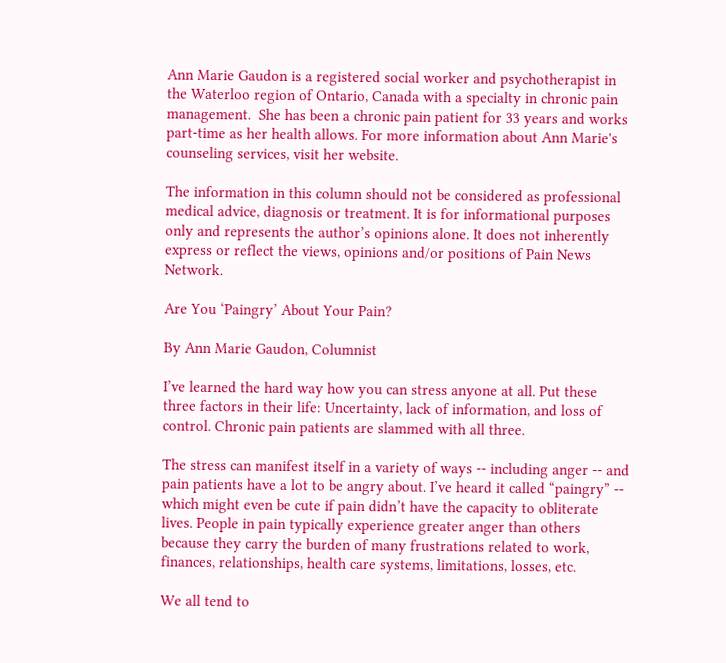Ann Marie Gaudon is a registered social worker and psychotherapist in the Waterloo region of Ontario, Canada with a specialty in chronic pain management.  She has been a chronic pain patient for 33 years and works part-time as her health allows. For more information about Ann Marie's counseling services, visit her website.

The information in this column should not be considered as professional medical advice, diagnosis or treatment. It is for informational purposes only and represents the author’s opinions alone. It does not inherently express or reflect the views, opinions and/or positions of Pain News Network.

Are You ‘Paingry’ About Your Pain?

By Ann Marie Gaudon, Columnist

I’ve learned the hard way how you can stress anyone at all. Put these three factors in their life: Uncertainty, lack of information, and loss of control. Chronic pain patients are slammed with all three.

The stress can manifest itself in a variety of ways -- including anger -- and pain patients have a lot to be angry about. I’ve heard it called “paingry” -- which might even be cute if pain didn’t have the capacity to obliterate lives. People in pain typically experience greater anger than others because they carry the burden of many frustrations related to work, finances, relationships, health care systems, limitations, losses, etc.

We all tend to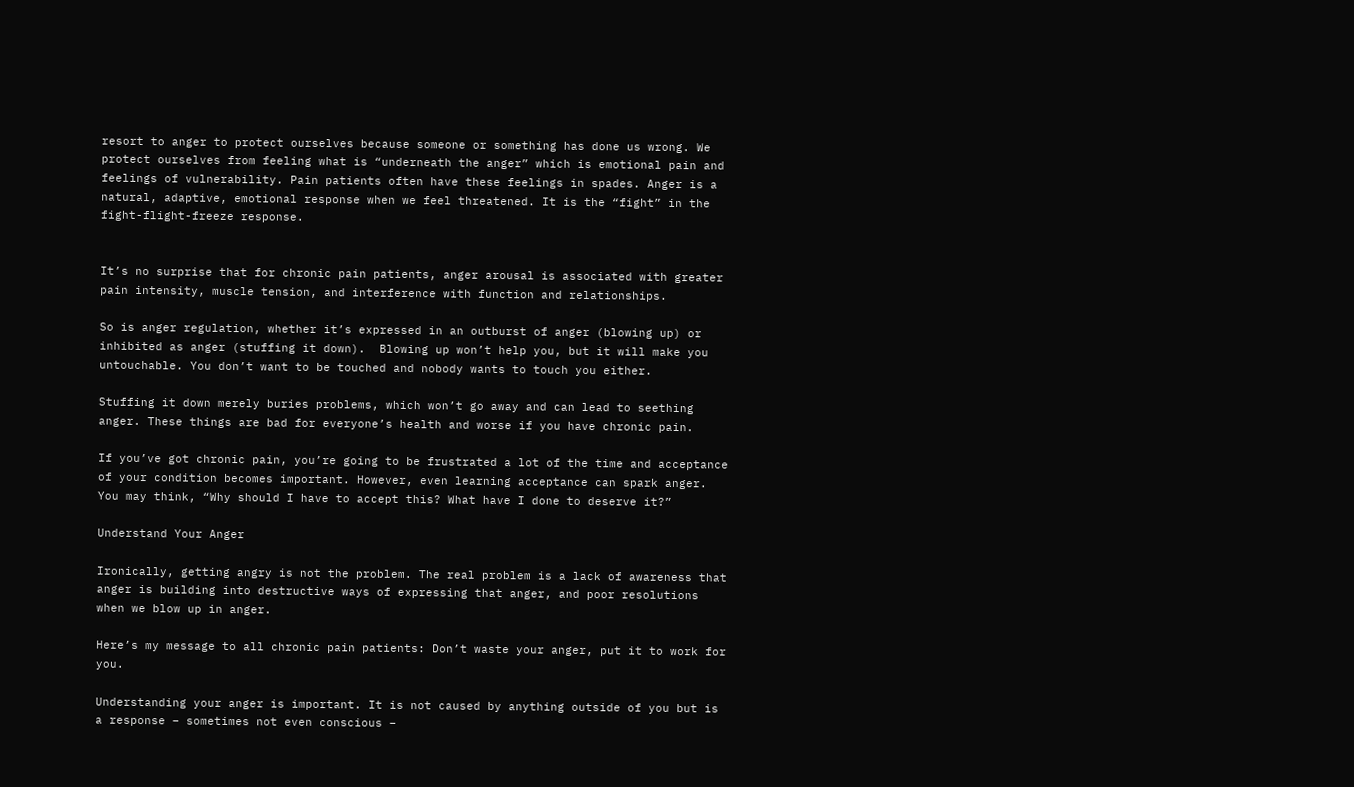resort to anger to protect ourselves because someone or something has done us wrong. We protect ourselves from feeling what is “underneath the anger” which is emotional pain and feelings of vulnerability. Pain patients often have these feelings in spades. Anger is a natural, adaptive, emotional response when we feel threatened. It is the “fight” in the fight-flight-freeze response.


It’s no surprise that for chronic pain patients, anger arousal is associated with greater pain intensity, muscle tension, and interference with function and relationships.

So is anger regulation, whether it’s expressed in an outburst of anger (blowing up) or inhibited as anger (stuffing it down).  Blowing up won’t help you, but it will make you untouchable. You don’t want to be touched and nobody wants to touch you either.

Stuffing it down merely buries problems, which won’t go away and can lead to seething anger. These things are bad for everyone’s health and worse if you have chronic pain.

If you’ve got chronic pain, you’re going to be frustrated a lot of the time and acceptance of your condition becomes important. However, even learning acceptance can spark anger. You may think, “Why should I have to accept this? What have I done to deserve it?”

Understand Your Anger

Ironically, getting angry is not the problem. The real problem is a lack of awareness that anger is building into destructive ways of expressing that anger, and poor resolutions when we blow up in anger.

Here’s my message to all chronic pain patients: Don’t waste your anger, put it to work for you.

Understanding your anger is important. It is not caused by anything outside of you but is a response – sometimes not even conscious –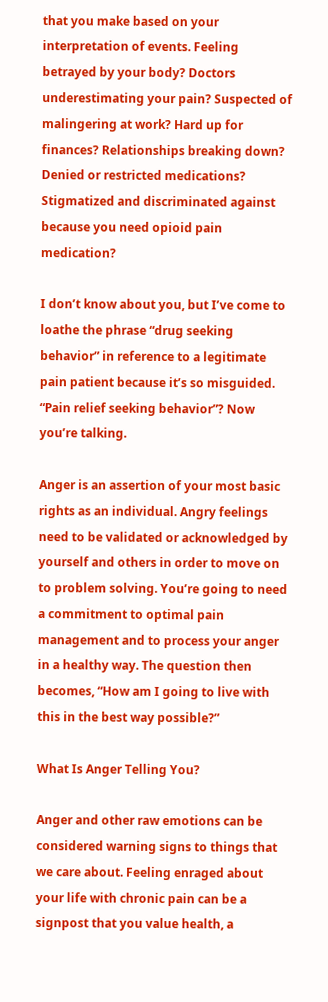that you make based on your interpretation of events. Feeling betrayed by your body? Doctors underestimating your pain? Suspected of malingering at work? Hard up for finances? Relationships breaking down? Denied or restricted medications? Stigmatized and discriminated against because you need opioid pain medication?

I don’t know about you, but I’ve come to loathe the phrase “drug seeking behavior” in reference to a legitimate pain patient because it’s so misguided. “Pain relief seeking behavior”? Now you’re talking.

Anger is an assertion of your most basic rights as an individual. Angry feelings need to be validated or acknowledged by yourself and others in order to move on to problem solving. You’re going to need a commitment to optimal pain management and to process your anger in a healthy way. The question then becomes, “How am I going to live with this in the best way possible?”

What Is Anger Telling You?

Anger and other raw emotions can be considered warning signs to things that we care about. Feeling enraged about your life with chronic pain can be a signpost that you value health, a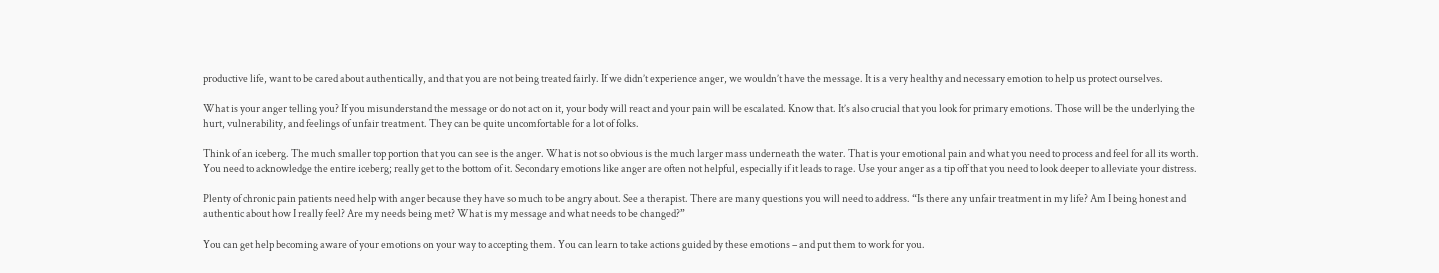productive life, want to be cared about authentically, and that you are not being treated fairly. If we didn’t experience anger, we wouldn’t have the message. It is a very healthy and necessary emotion to help us protect ourselves.

What is your anger telling you? If you misunderstand the message or do not act on it, your body will react and your pain will be escalated. Know that. It’s also crucial that you look for primary emotions. Those will be the underlying the hurt, vulnerability, and feelings of unfair treatment. They can be quite uncomfortable for a lot of folks.

Think of an iceberg. The much smaller top portion that you can see is the anger. What is not so obvious is the much larger mass underneath the water. That is your emotional pain and what you need to process and feel for all its worth. You need to acknowledge the entire iceberg; really get to the bottom of it. Secondary emotions like anger are often not helpful, especially if it leads to rage. Use your anger as a tip off that you need to look deeper to alleviate your distress.

Plenty of chronic pain patients need help with anger because they have so much to be angry about. See a therapist. There are many questions you will need to address. “Is there any unfair treatment in my life? Am I being honest and authentic about how I really feel? Are my needs being met? What is my message and what needs to be changed?”

You can get help becoming aware of your emotions on your way to accepting them. You can learn to take actions guided by these emotions – and put them to work for you.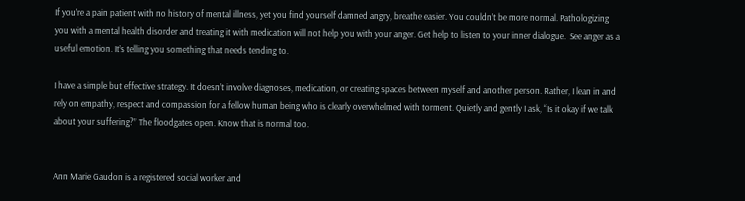If you’re a pain patient with no history of mental illness, yet you find yourself damned angry, breathe easier. You couldn’t be more normal. Pathologizing you with a mental health disorder and treating it with medication will not help you with your anger. Get help to listen to your inner dialogue.  See anger as a useful emotion. It’s telling you something that needs tending to.

I have a simple but effective strategy. It doesn’t involve diagnoses, medication, or creating spaces between myself and another person. Rather, I lean in and rely on empathy, respect and compassion for a fellow human being who is clearly overwhelmed with torment. Quietly and gently I ask, “Is it okay if we talk about your suffering?” The floodgates open. Know that is normal too.


Ann Marie Gaudon is a registered social worker and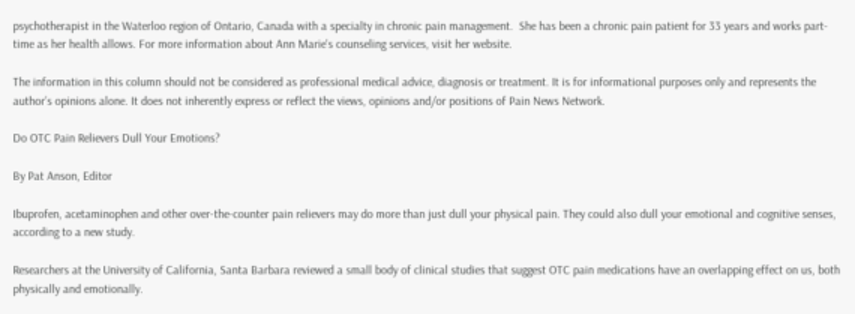psychotherapist in the Waterloo region of Ontario, Canada with a specialty in chronic pain management.  She has been a chronic pain patient for 33 years and works part-time as her health allows. For more information about Ann Marie's counseling services, visit her website.

The information in this column should not be considered as professional medical advice, diagnosis or treatment. It is for informational purposes only and represents the author’s opinions alone. It does not inherently express or reflect the views, opinions and/or positions of Pain News Network.

Do OTC Pain Relievers Dull Your Emotions?

By Pat Anson, Editor

Ibuprofen, acetaminophen and other over-the-counter pain relievers may do more than just dull your physical pain. They could also dull your emotional and cognitive senses, according to a new study.

Researchers at the University of California, Santa Barbara reviewed a small body of clinical studies that suggest OTC pain medications have an overlapping effect on us, both physically and emotionally.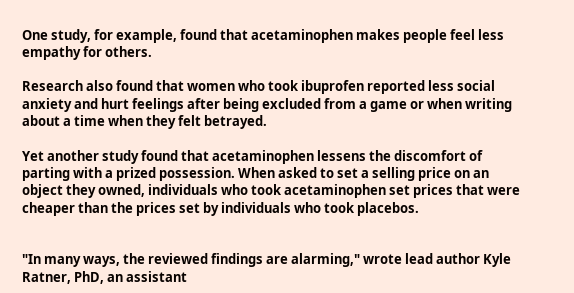One study, for example, found that acetaminophen makes people feel less empathy for others.

Research also found that women who took ibuprofen reported less social anxiety and hurt feelings after being excluded from a game or when writing about a time when they felt betrayed.

Yet another study found that acetaminophen lessens the discomfort of parting with a prized possession. When asked to set a selling price on an object they owned, individuals who took acetaminophen set prices that were cheaper than the prices set by individuals who took placebos.


"In many ways, the reviewed findings are alarming," wrote lead author Kyle Ratner, PhD, an assistant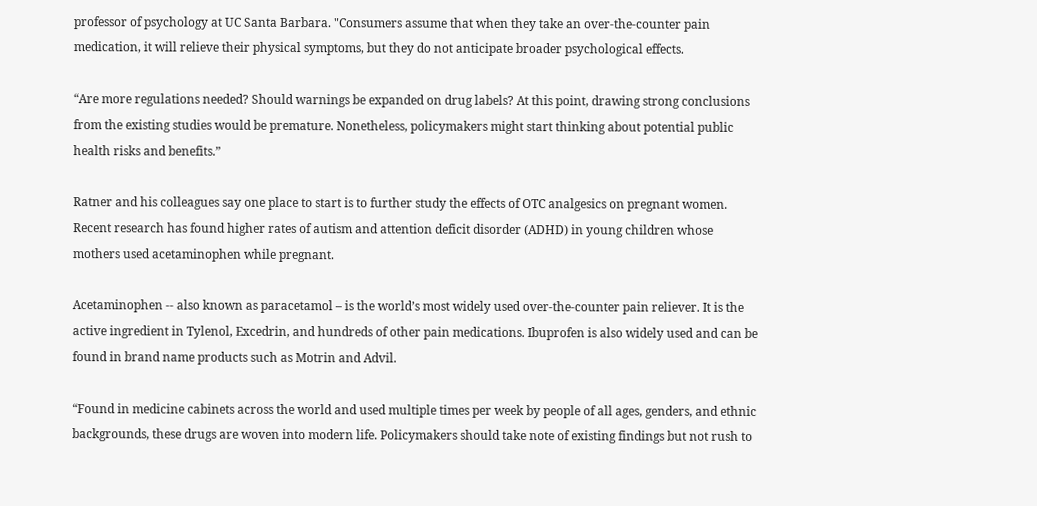professor of psychology at UC Santa Barbara. "Consumers assume that when they take an over-the-counter pain medication, it will relieve their physical symptoms, but they do not anticipate broader psychological effects.

“Are more regulations needed? Should warnings be expanded on drug labels? At this point, drawing strong conclusions from the existing studies would be premature. Nonetheless, policymakers might start thinking about potential public health risks and benefits.”

Ratner and his colleagues say one place to start is to further study the effects of OTC analgesics on pregnant women. Recent research has found higher rates of autism and attention deficit disorder (ADHD) in young children whose mothers used acetaminophen while pregnant.

Acetaminophen -- also known as paracetamol – is the world’s most widely used over-the-counter pain reliever. It is the active ingredient in Tylenol, Excedrin, and hundreds of other pain medications. Ibuprofen is also widely used and can be found in brand name products such as Motrin and Advil.

“Found in medicine cabinets across the world and used multiple times per week by people of all ages, genders, and ethnic backgrounds, these drugs are woven into modern life. Policymakers should take note of existing findings but not rush to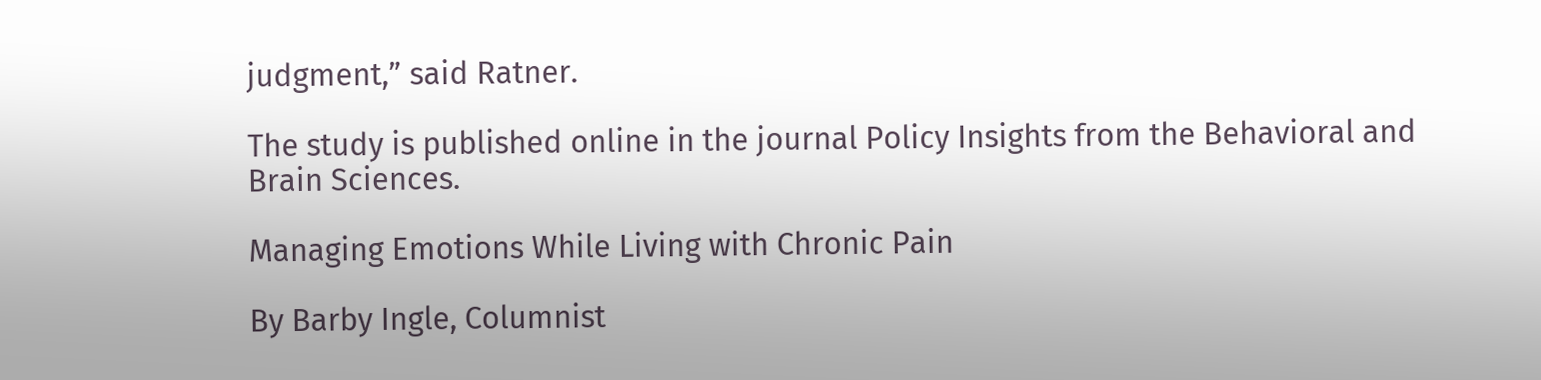judgment,” said Ratner.

The study is published online in the journal Policy Insights from the Behavioral and Brain Sciences.

Managing Emotions While Living with Chronic Pain

By Barby Ingle, Columnist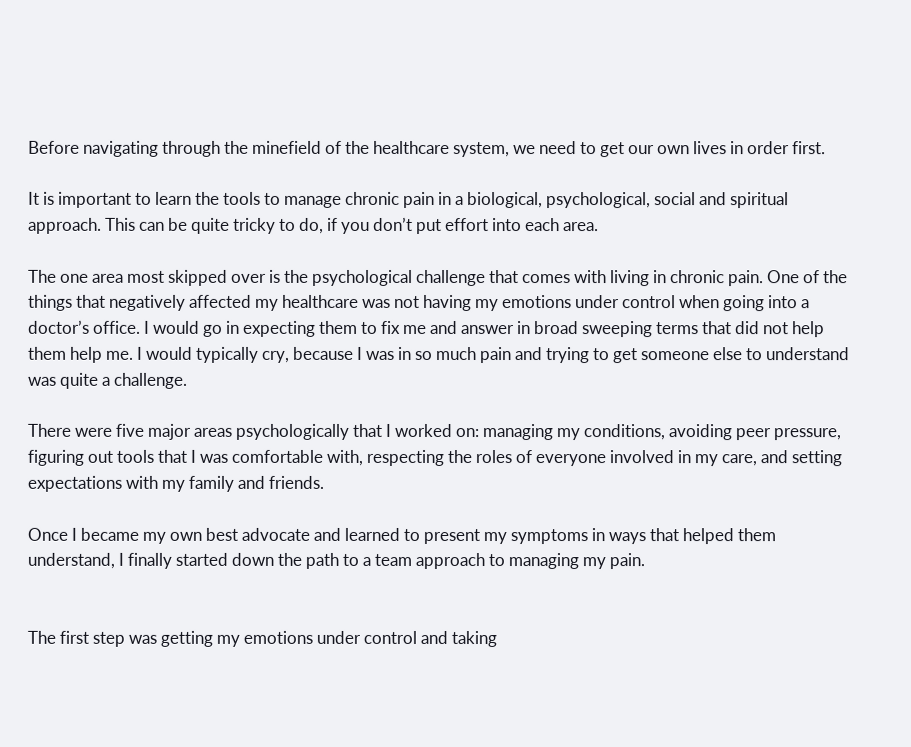Before navigating through the minefield of the healthcare system, we need to get our own lives in order first.

It is important to learn the tools to manage chronic pain in a biological, psychological, social and spiritual approach. This can be quite tricky to do, if you don’t put effort into each area.

The one area most skipped over is the psychological challenge that comes with living in chronic pain. One of the things that negatively affected my healthcare was not having my emotions under control when going into a doctor’s office. I would go in expecting them to fix me and answer in broad sweeping terms that did not help them help me. I would typically cry, because I was in so much pain and trying to get someone else to understand was quite a challenge.

There were five major areas psychologically that I worked on: managing my conditions, avoiding peer pressure, figuring out tools that I was comfortable with, respecting the roles of everyone involved in my care, and setting expectations with my family and friends.

Once I became my own best advocate and learned to present my symptoms in ways that helped them understand, I finally started down the path to a team approach to managing my pain.


The first step was getting my emotions under control and taking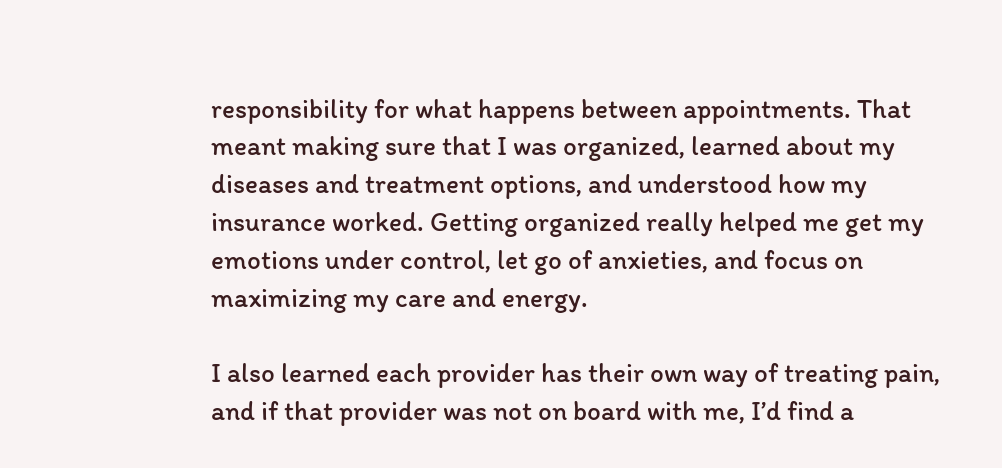responsibility for what happens between appointments. That meant making sure that I was organized, learned about my diseases and treatment options, and understood how my insurance worked. Getting organized really helped me get my emotions under control, let go of anxieties, and focus on maximizing my care and energy.

I also learned each provider has their own way of treating pain, and if that provider was not on board with me, I’d find a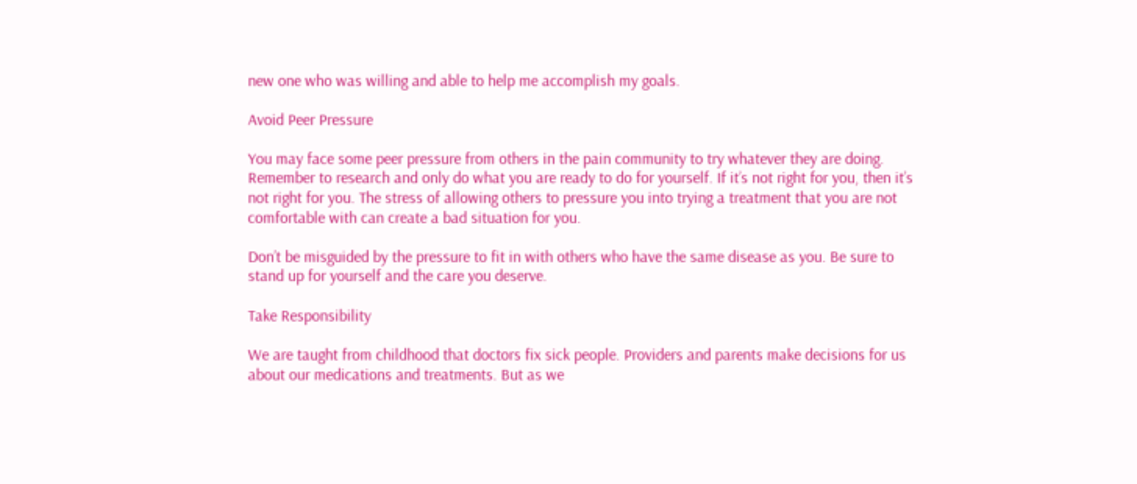new one who was willing and able to help me accomplish my goals.

Avoid Peer Pressure

You may face some peer pressure from others in the pain community to try whatever they are doing. Remember to research and only do what you are ready to do for yourself. If it’s not right for you, then it’s not right for you. The stress of allowing others to pressure you into trying a treatment that you are not comfortable with can create a bad situation for you.

Don’t be misguided by the pressure to fit in with others who have the same disease as you. Be sure to stand up for yourself and the care you deserve.

Take Responsibility

We are taught from childhood that doctors fix sick people. Providers and parents make decisions for us about our medications and treatments. But as we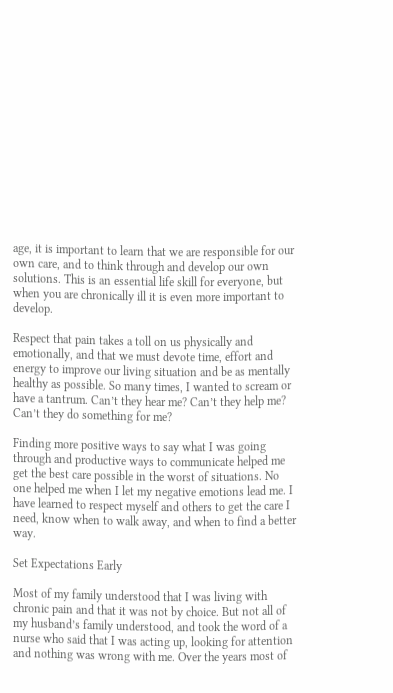age, it is important to learn that we are responsible for our own care, and to think through and develop our own solutions. This is an essential life skill for everyone, but when you are chronically ill it is even more important to develop.

Respect that pain takes a toll on us physically and emotionally, and that we must devote time, effort and energy to improve our living situation and be as mentally healthy as possible. So many times, I wanted to scream or have a tantrum. Can’t they hear me? Can’t they help me? Can’t they do something for me?

Finding more positive ways to say what I was going through and productive ways to communicate helped me get the best care possible in the worst of situations. No one helped me when I let my negative emotions lead me. I have learned to respect myself and others to get the care I need, know when to walk away, and when to find a better way.

Set Expectations Early

Most of my family understood that I was living with chronic pain and that it was not by choice. But not all of my husband’s family understood, and took the word of a nurse who said that I was acting up, looking for attention and nothing was wrong with me. Over the years most of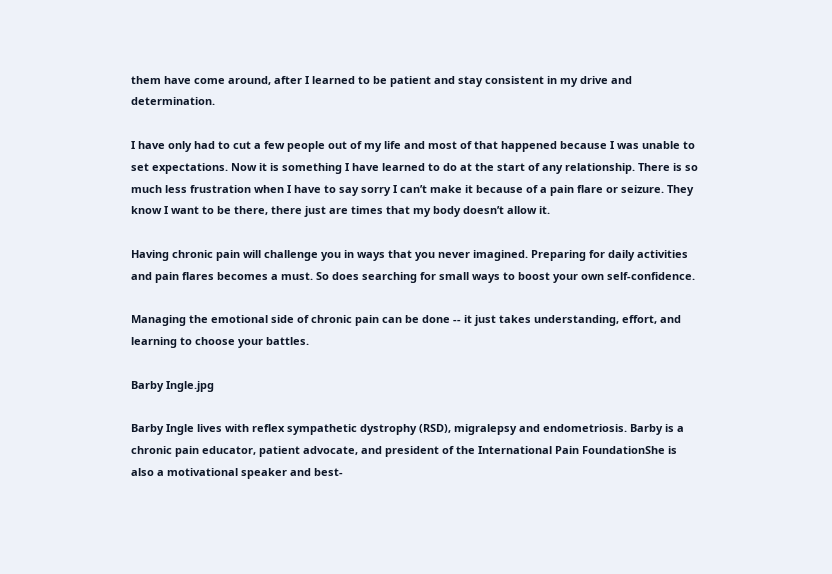them have come around, after I learned to be patient and stay consistent in my drive and determination.

I have only had to cut a few people out of my life and most of that happened because I was unable to set expectations. Now it is something I have learned to do at the start of any relationship. There is so much less frustration when I have to say sorry I can’t make it because of a pain flare or seizure. They know I want to be there, there just are times that my body doesn’t allow it.

Having chronic pain will challenge you in ways that you never imagined. Preparing for daily activities and pain flares becomes a must. So does searching for small ways to boost your own self-confidence.

Managing the emotional side of chronic pain can be done -- it just takes understanding, effort, and learning to choose your battles.

Barby Ingle.jpg

Barby Ingle lives with reflex sympathetic dystrophy (RSD), migralepsy and endometriosis. Barby is a chronic pain educator, patient advocate, and president of the International Pain FoundationShe is also a motivational speaker and best-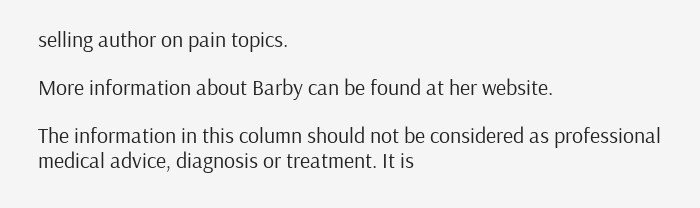selling author on pain topics.

More information about Barby can be found at her website.

The information in this column should not be considered as professional medical advice, diagnosis or treatment. It is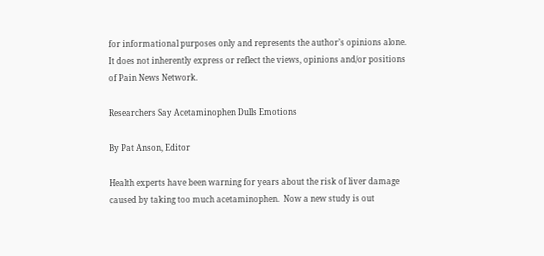for informational purposes only and represents the author’s opinions alone. It does not inherently express or reflect the views, opinions and/or positions of Pain News Network.

Researchers Say Acetaminophen Dulls Emotions

By Pat Anson, Editor

Health experts have been warning for years about the risk of liver damage caused by taking too much acetaminophen.  Now a new study is out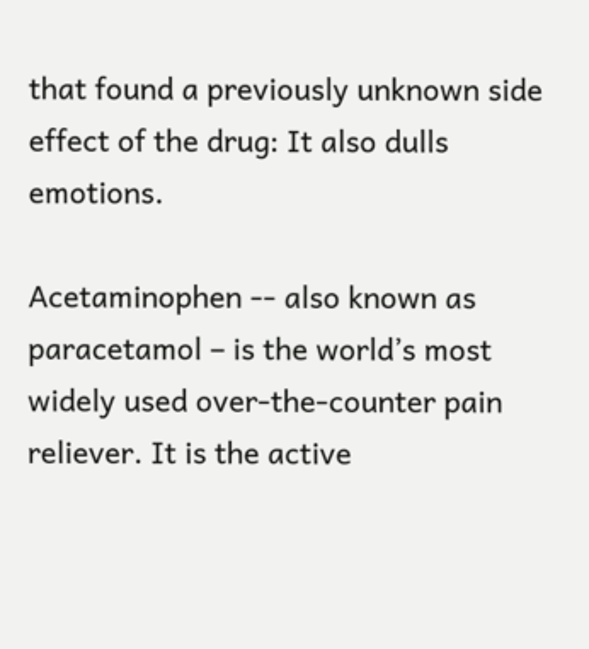that found a previously unknown side effect of the drug: It also dulls emotions.

Acetaminophen -- also known as paracetamol – is the world’s most widely used over-the-counter pain reliever. It is the active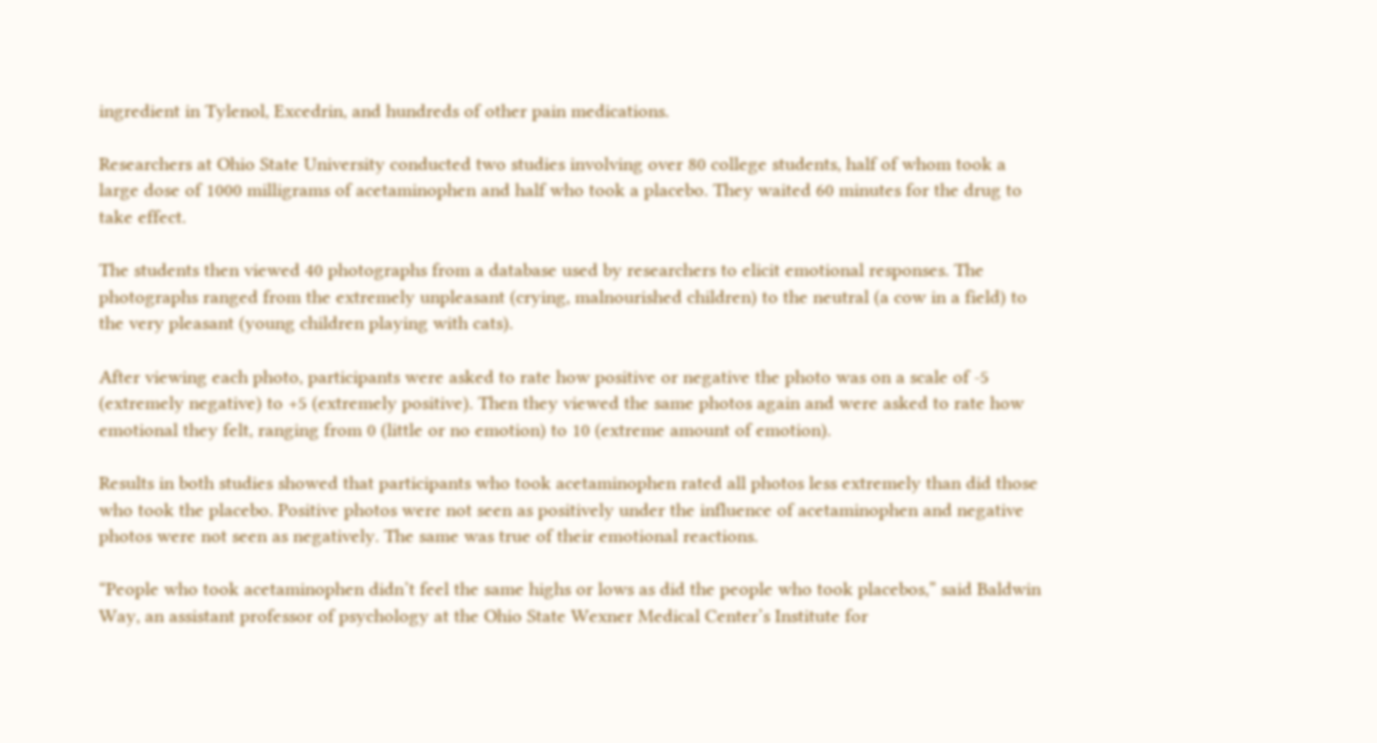ingredient in Tylenol, Excedrin, and hundreds of other pain medications.

Researchers at Ohio State University conducted two studies involving over 80 college students, half of whom took a large dose of 1000 milligrams of acetaminophen and half who took a placebo. They waited 60 minutes for the drug to take effect.

The students then viewed 40 photographs from a database used by researchers to elicit emotional responses. The photographs ranged from the extremely unpleasant (crying, malnourished children) to the neutral (a cow in a field) to the very pleasant (young children playing with cats).

After viewing each photo, participants were asked to rate how positive or negative the photo was on a scale of -5 (extremely negative) to +5 (extremely positive). Then they viewed the same photos again and were asked to rate how emotional they felt, ranging from 0 (little or no emotion) to 10 (extreme amount of emotion).

Results in both studies showed that participants who took acetaminophen rated all photos less extremely than did those who took the placebo. Positive photos were not seen as positively under the influence of acetaminophen and negative photos were not seen as negatively. The same was true of their emotional reactions.

“People who took acetaminophen didn’t feel the same highs or lows as did the people who took placebos,” said Baldwin Way, an assistant professor of psychology at the Ohio State Wexner Medical Center’s Institute for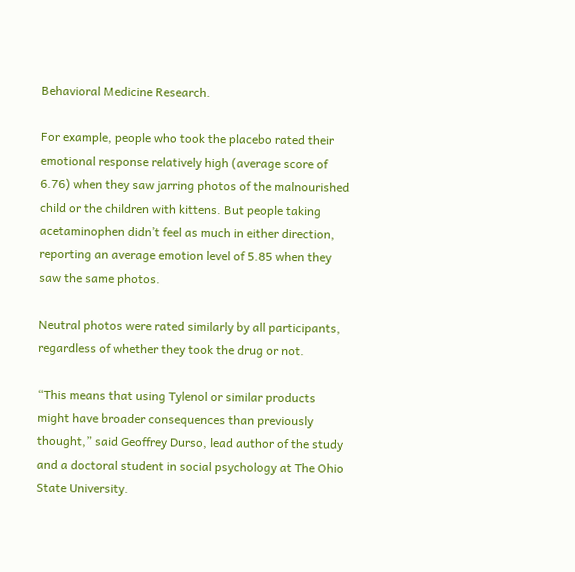Behavioral Medicine Research.

For example, people who took the placebo rated their emotional response relatively high (average score of 6.76) when they saw jarring photos of the malnourished child or the children with kittens. But people taking acetaminophen didn’t feel as much in either direction, reporting an average emotion level of 5.85 when they saw the same photos.

Neutral photos were rated similarly by all participants, regardless of whether they took the drug or not.

“This means that using Tylenol or similar products might have broader consequences than previously thought,” said Geoffrey Durso, lead author of the study and a doctoral student in social psychology at The Ohio State University.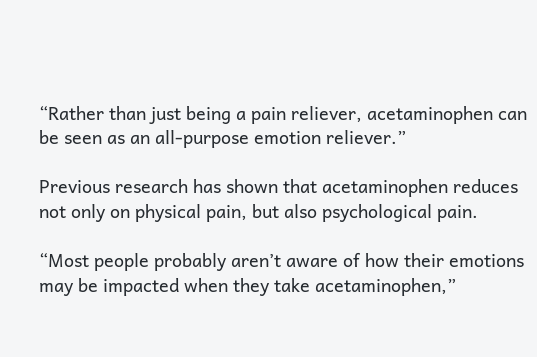“Rather than just being a pain reliever, acetaminophen can be seen as an all-purpose emotion reliever.”

Previous research has shown that acetaminophen reduces not only on physical pain, but also psychological pain.

“Most people probably aren’t aware of how their emotions may be impacted when they take acetaminophen,”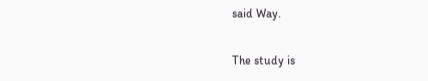said Way.

The study is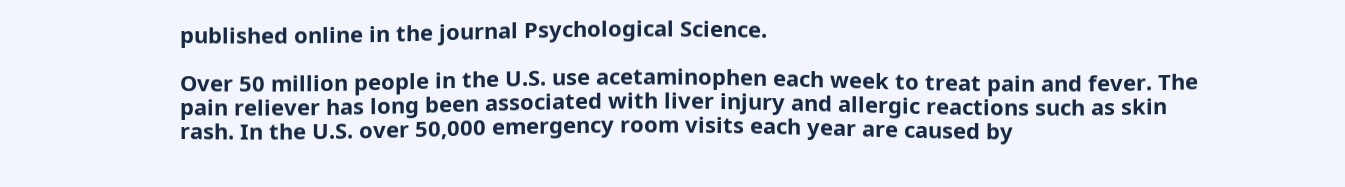published online in the journal Psychological Science.

Over 50 million people in the U.S. use acetaminophen each week to treat pain and fever. The pain reliever has long been associated with liver injury and allergic reactions such as skin rash. In the U.S. over 50,000 emergency room visits each year are caused by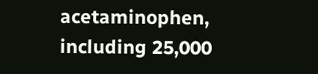acetaminophen, including 25,000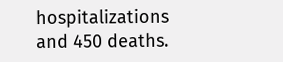hospitalizations and 450 deaths.